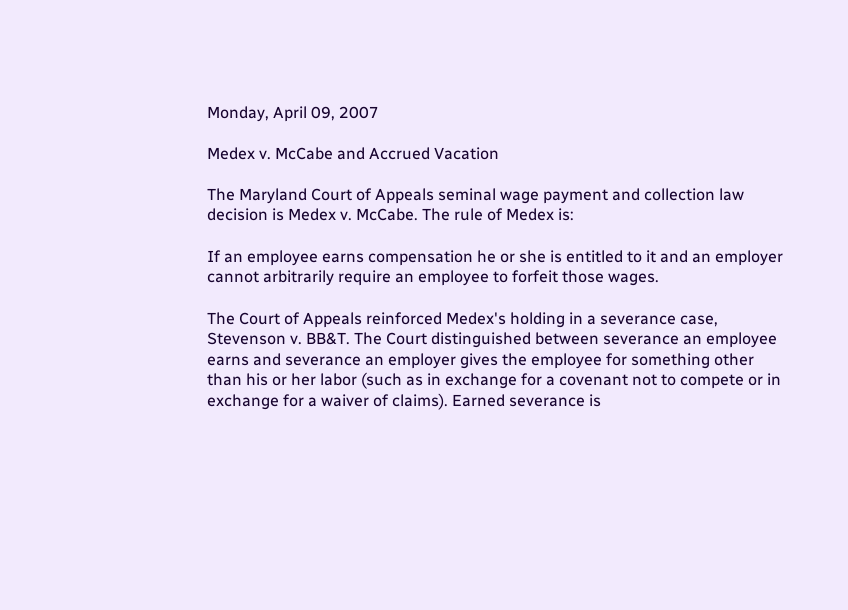Monday, April 09, 2007

Medex v. McCabe and Accrued Vacation

The Maryland Court of Appeals seminal wage payment and collection law decision is Medex v. McCabe. The rule of Medex is:

If an employee earns compensation he or she is entitled to it and an employer cannot arbitrarily require an employee to forfeit those wages.

The Court of Appeals reinforced Medex's holding in a severance case, Stevenson v. BB&T. The Court distinguished between severance an employee earns and severance an employer gives the employee for something other than his or her labor (such as in exchange for a covenant not to compete or in exchange for a waiver of claims). Earned severance is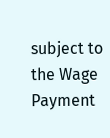subject to the Wage Payment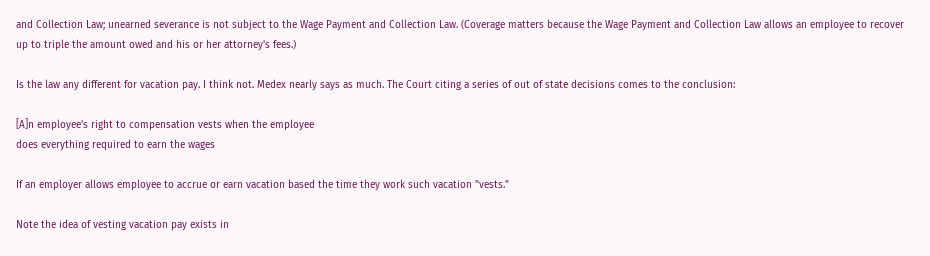and Collection Law; unearned severance is not subject to the Wage Payment and Collection Law. (Coverage matters because the Wage Payment and Collection Law allows an employee to recover up to triple the amount owed and his or her attorney's fees.)

Is the law any different for vacation pay. I think not. Medex nearly says as much. The Court citing a series of out of state decisions comes to the conclusion:

[A]n employee’s right to compensation vests when the employee
does everything required to earn the wages

If an employer allows employee to accrue or earn vacation based the time they work such vacation "vests."

Note the idea of vesting vacation pay exists in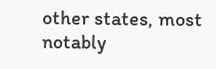other states, most notably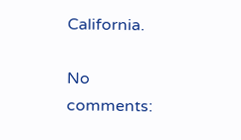California.

No comments: